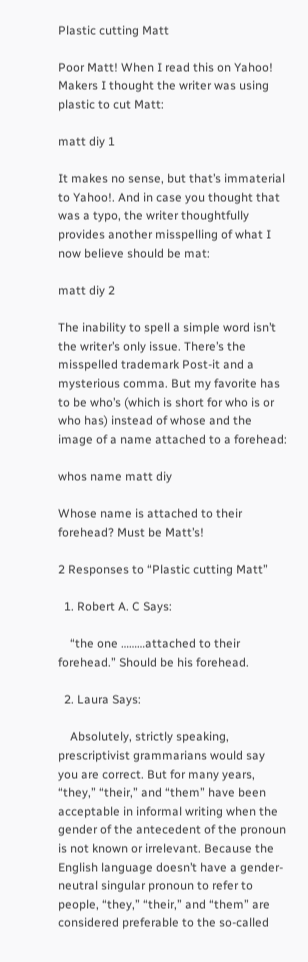Plastic cutting Matt

Poor Matt! When I read this on Yahoo! Makers I thought the writer was using plastic to cut Matt:

matt diy 1

It makes no sense, but that’s immaterial to Yahoo!. And in case you thought that was a typo, the writer thoughtfully provides another misspelling of what I now believe should be mat:

matt diy 2

The inability to spell a simple word isn’t the writer’s only issue. There’s the misspelled trademark Post-it and a mysterious comma. But my favorite has to be who’s (which is short for who is or who has) instead of whose and the image of a name attached to a forehead:

whos name matt diy

Whose name is attached to their forehead? Must be Matt’s!

2 Responses to “Plastic cutting Matt”

  1. Robert A. C Says:

    “the one ………attached to their forehead.” Should be his forehead.

  2. Laura Says:

    Absolutely, strictly speaking, prescriptivist grammarians would say you are correct. But for many years, “they,” “their,” and “them” have been acceptable in informal writing when the gender of the antecedent of the pronoun is not known or irrelevant. Because the English language doesn’t have a gender-neutral singular pronoun to refer to people, “they,” “their,” and “them” are considered preferable to the so-called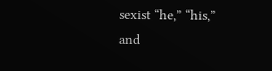sexist “he,” “his,” and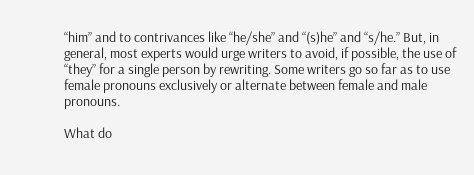“him” and to contrivances like “he/she” and “(s)he” and “s/he.” But, in general, most experts would urge writers to avoid, if possible, the use of “they” for a single person by rewriting. Some writers go so far as to use female pronouns exclusively or alternate between female and male pronouns.

What do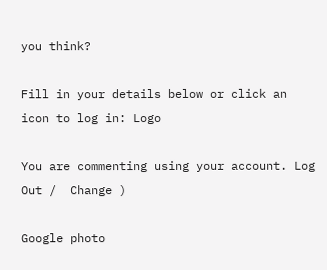you think?

Fill in your details below or click an icon to log in: Logo

You are commenting using your account. Log Out /  Change )

Google photo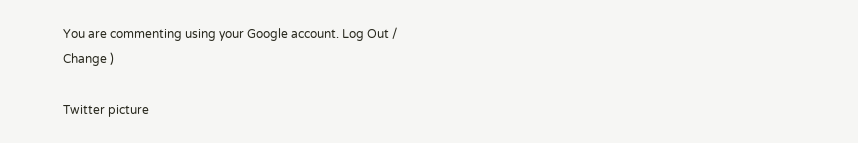You are commenting using your Google account. Log Out /  Change )

Twitter picture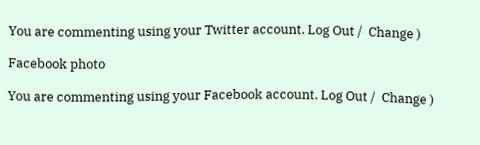You are commenting using your Twitter account. Log Out /  Change )

Facebook photo

You are commenting using your Facebook account. Log Out /  Change )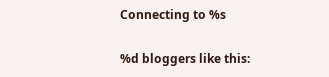Connecting to %s

%d bloggers like this: